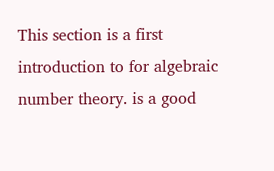This section is a first introduction to for algebraic number theory. is a good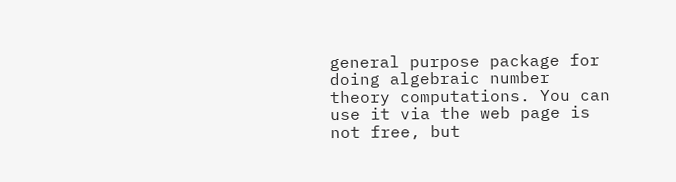general purpose package for doing algebraic number theory computations. You can use it via the web page is not free, but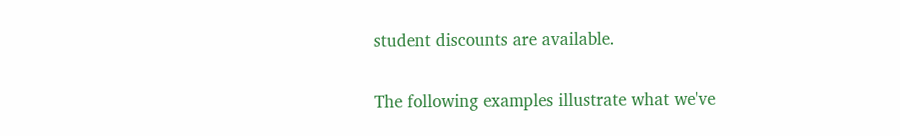student discounts are available.

The following examples illustrate what we've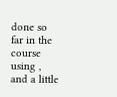done so far in the course using , and a little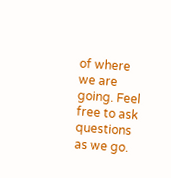of where we are going. Feel free to ask questions as we go.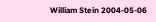William Stein 2004-05-06